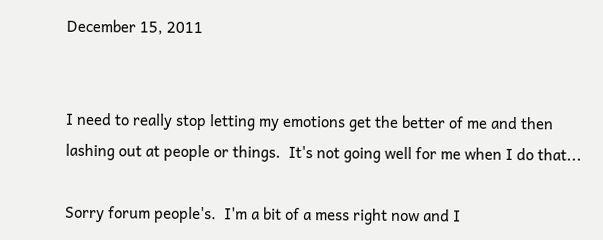December 15, 2011


I need to really stop letting my emotions get the better of me and then lashing out at people or things.  It's not going well for me when I do that...

Sorry forum people's.  I'm a bit of a mess right now and I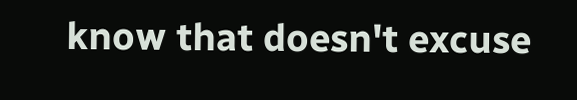know that doesn't excuse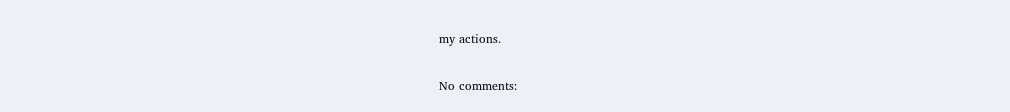my actions.

No comments: